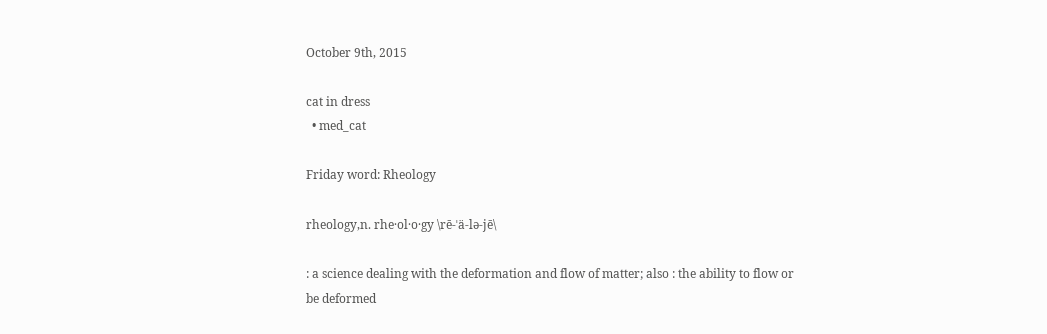October 9th, 2015

cat in dress
  • med_cat

Friday word: Rheology

rheology,n. rhe·ol·o·gy \rē-ˈä-lə-jē\

: a science dealing with the deformation and flow of matter; also : the ability to flow or be deformed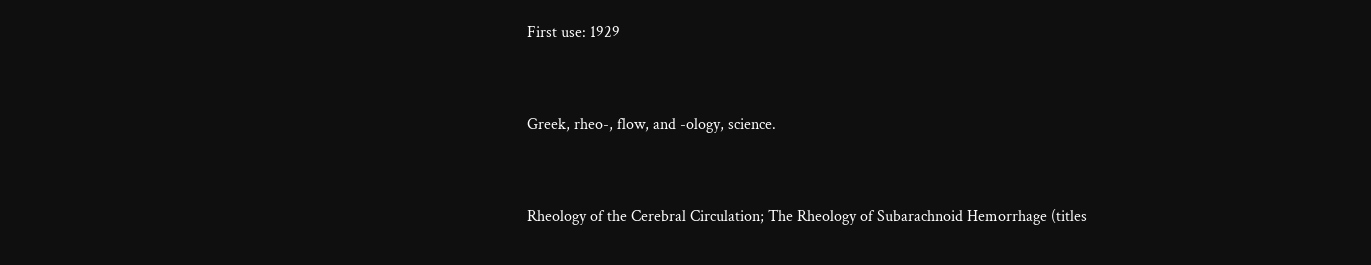First use: 1929


Greek, rheo-, flow, and -ology, science.


Rheology of the Cerebral Circulation; The Rheology of Subarachnoid Hemorrhage (titles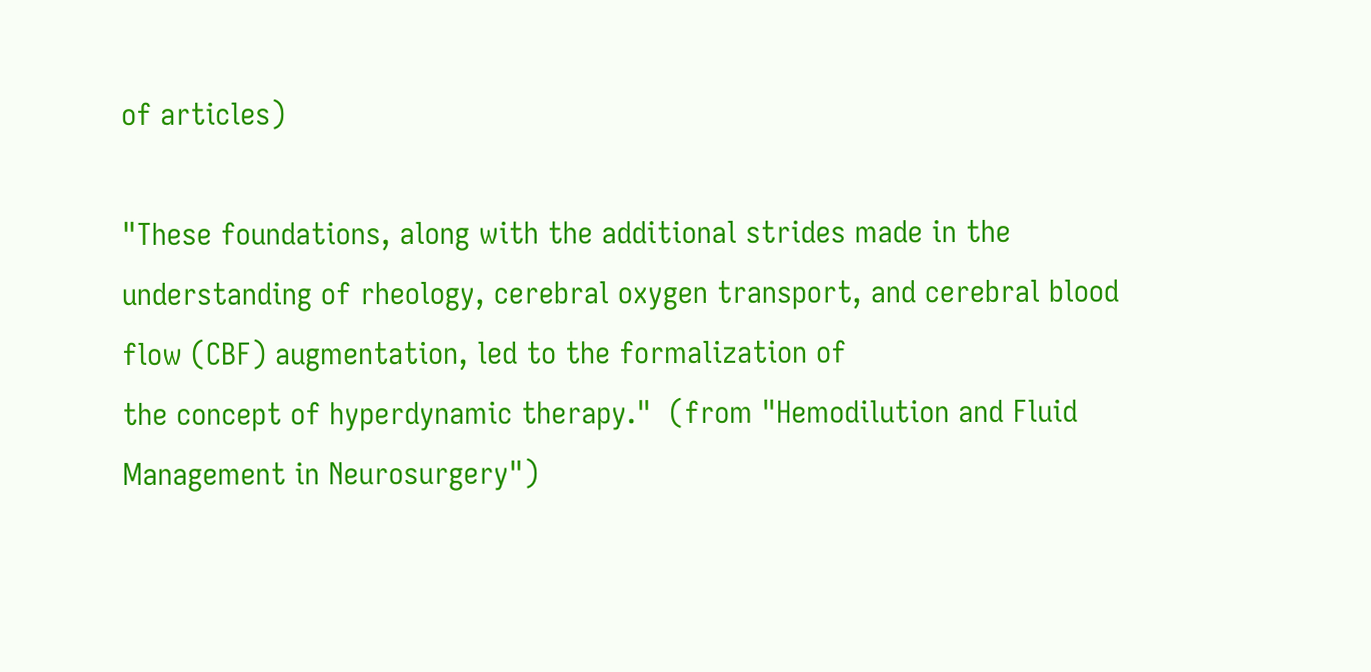of articles)

"These foundations, along with the additional strides made in the understanding of rheology, cerebral oxygen transport, and cerebral blood flow (CBF) augmentation, led to the formalization of
the concept of hyperdynamic therapy."  (from "Hemodilution and Fluid Management in Neurosurgery")